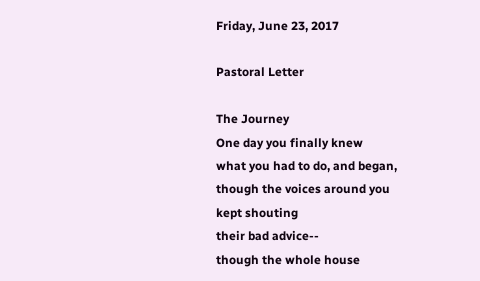Friday, June 23, 2017

Pastoral Letter

The Journey
One day you finally knew
what you had to do, and began,
though the voices around you
kept shouting
their bad advice--
though the whole house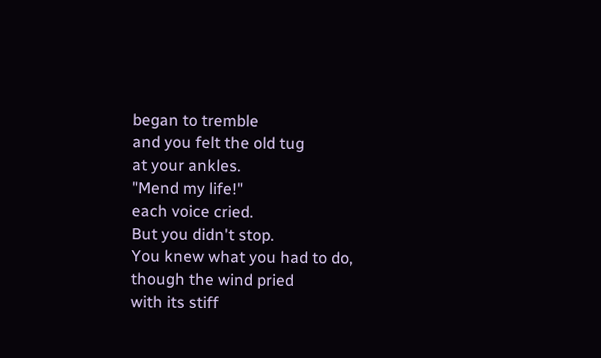began to tremble
and you felt the old tug
at your ankles.
"Mend my life!"
each voice cried.
But you didn't stop.
You knew what you had to do,
though the wind pried
with its stiff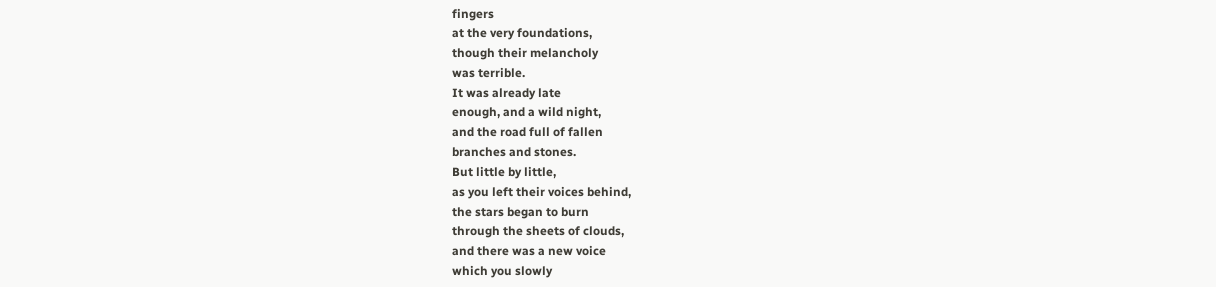fingers
at the very foundations,
though their melancholy
was terrible.
It was already late
enough, and a wild night,
and the road full of fallen
branches and stones.
But little by little,
as you left their voices behind,
the stars began to burn
through the sheets of clouds,
and there was a new voice
which you slowly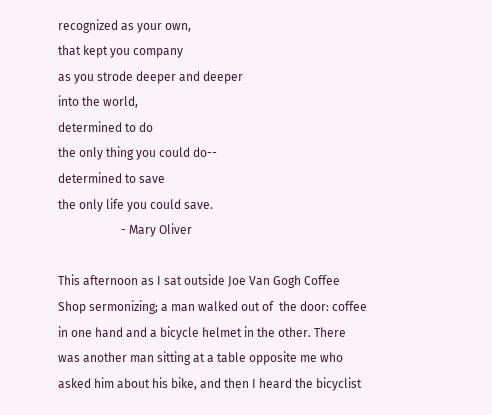recognized as your own,
that kept you company
as you strode deeper and deeper
into the world,
determined to do
the only thing you could do--
determined to save
the only life you could save.
                     - Mary Oliver

This afternoon as I sat outside Joe Van Gogh Coffee Shop sermonizing; a man walked out of  the door: coffee in one hand and a bicycle helmet in the other. There was another man sitting at a table opposite me who asked him about his bike, and then I heard the bicyclist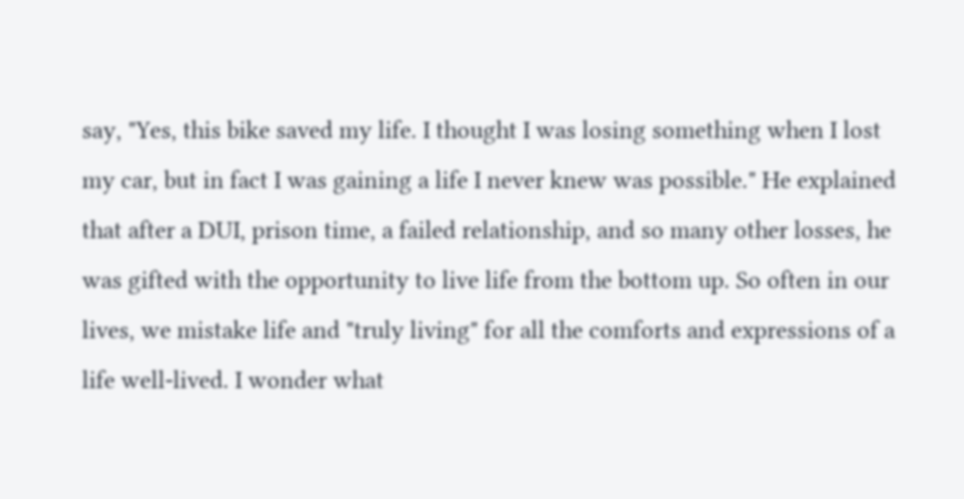say, "Yes, this bike saved my life. I thought I was losing something when I lost my car, but in fact I was gaining a life I never knew was possible." He explained that after a DUI, prison time, a failed relationship, and so many other losses, he was gifted with the opportunity to live life from the bottom up. So often in our lives, we mistake life and "truly living" for all the comforts and expressions of a life well-lived. I wonder what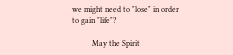we might need to "lose" in order to gain "life"?

          May the Spirit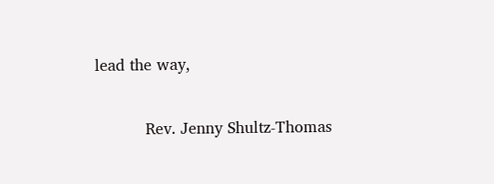lead the way,

          Rev. Jenny Shultz-Thomas